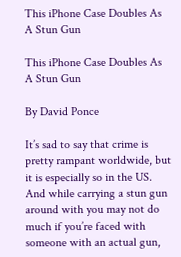This iPhone Case Doubles As A Stun Gun

This iPhone Case Doubles As A Stun Gun

By David Ponce

It’s sad to say that crime is pretty rampant worldwide, but it is especially so in the US. And while carrying a stun gun around with you may not do much if you’re faced with someone with an actual gun,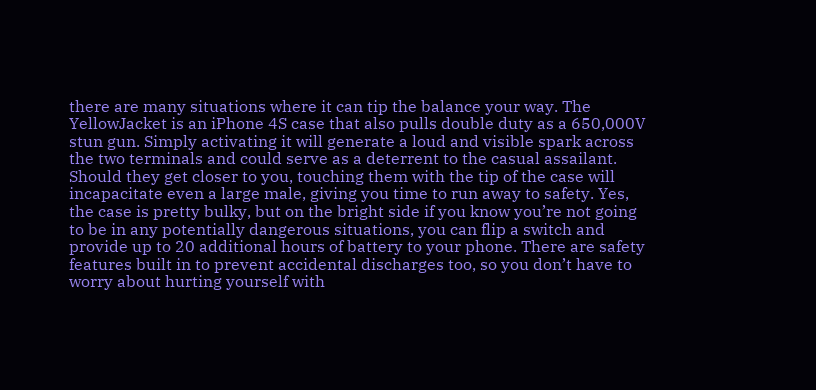there are many situations where it can tip the balance your way. The YellowJacket is an iPhone 4S case that also pulls double duty as a 650,000V stun gun. Simply activating it will generate a loud and visible spark across the two terminals and could serve as a deterrent to the casual assailant. Should they get closer to you, touching them with the tip of the case will incapacitate even a large male, giving you time to run away to safety. Yes, the case is pretty bulky, but on the bright side if you know you’re not going to be in any potentially dangerous situations, you can flip a switch and provide up to 20 additional hours of battery to your phone. There are safety features built in to prevent accidental discharges too, so you don’t have to worry about hurting yourself with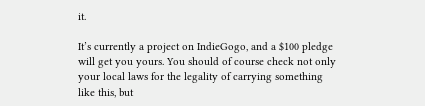it.

It’s currently a project on IndieGogo, and a $100 pledge will get you yours. You should of course check not only your local laws for the legality of carrying something like this, but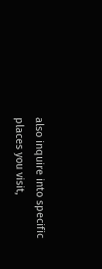also inquire into specific places you visit,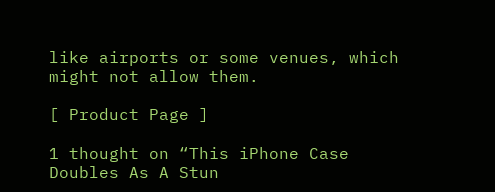like airports or some venues, which might not allow them.

[ Product Page ]

1 thought on “This iPhone Case Doubles As A Stun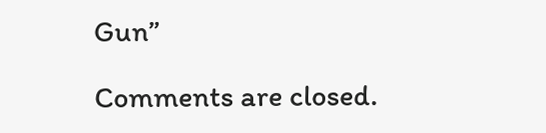Gun”

Comments are closed.